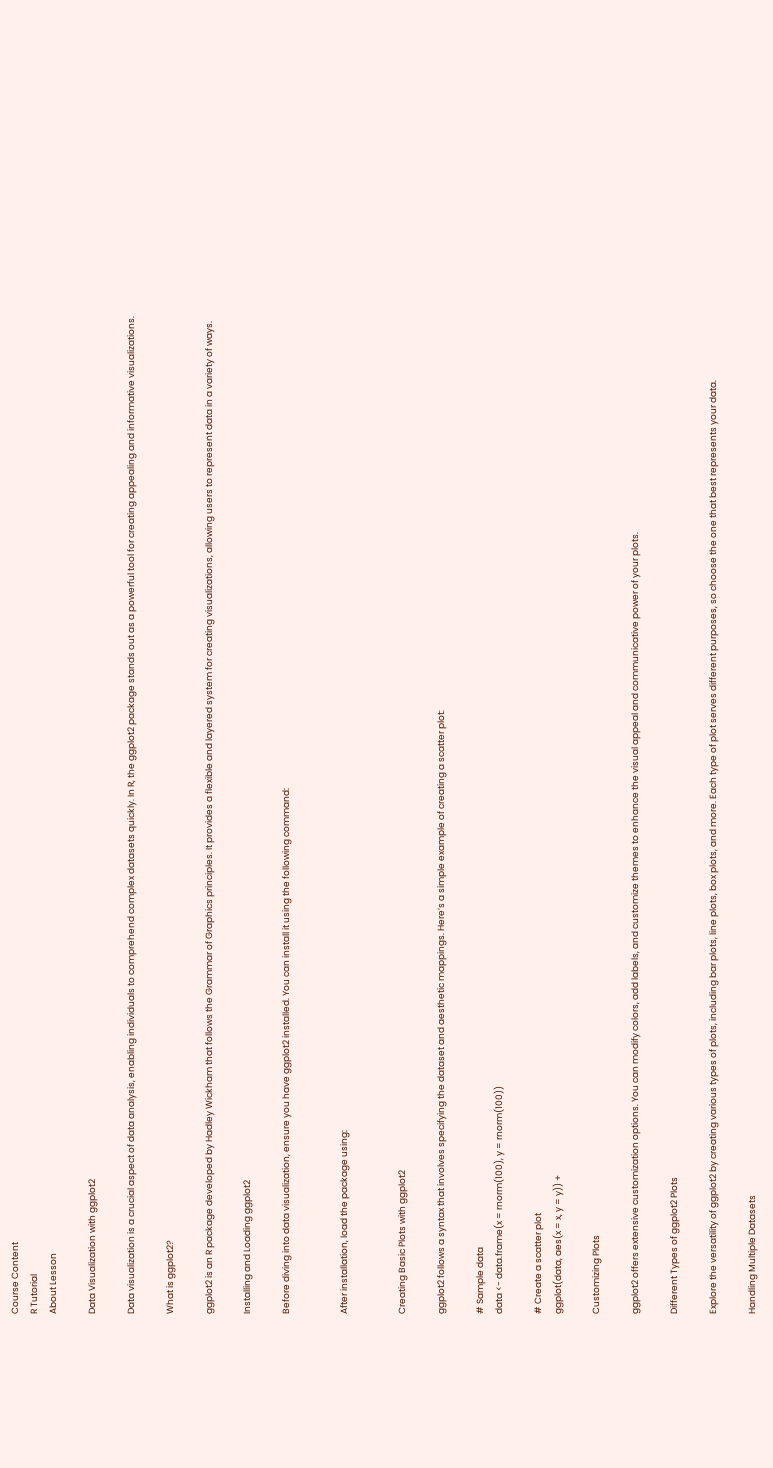Course Content
R Tutorial
About Lesson

Data Visualization with ggplot2

Data visualization is a crucial aspect of data analysis, enabling individuals to comprehend complex datasets quickly. In R, the ggplot2 package stands out as a powerful tool for creating appealing and informative visualizations.

What is ggplot2?

ggplot2 is an R package developed by Hadley Wickham that follows the Grammar of Graphics principles. It provides a flexible and layered system for creating visualizations, allowing users to represent data in a variety of ways.

Installing and Loading ggplot2

Before diving into data visualization, ensure you have ggplot2 installed. You can install it using the following command:


After installation, load the package using:


Creating Basic Plots with ggplot2

ggplot2 follows a syntax that involves specifying the dataset and aesthetic mappings. Here’s a simple example of creating a scatter plot:

# Sample data
data <- data.frame(x = rnorm(100), y = rnorm(100))

# Create a scatter plot
ggplot(data, aes(x = x, y = y)) +

Customizing Plots

ggplot2 offers extensive customization options. You can modify colors, add labels, and customize themes to enhance the visual appeal and communicative power of your plots.

Different Types of ggplot2 Plots

Explore the versatility of ggplot2 by creating various types of plots, including bar plots, line plots, box plots, and more. Each type of plot serves different purposes, so choose the one that best represents your data.

Handling Multiple Datasets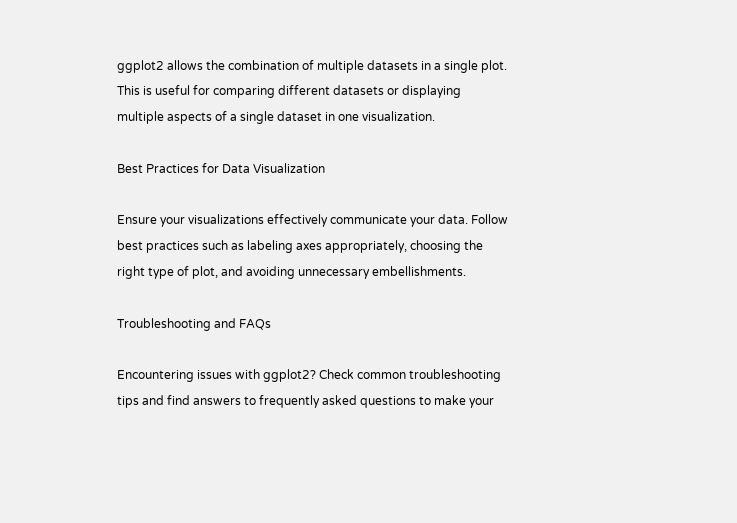ggplot2 allows the combination of multiple datasets in a single plot. This is useful for comparing different datasets or displaying multiple aspects of a single dataset in one visualization.

Best Practices for Data Visualization

Ensure your visualizations effectively communicate your data. Follow best practices such as labeling axes appropriately, choosing the right type of plot, and avoiding unnecessary embellishments.

Troubleshooting and FAQs

Encountering issues with ggplot2? Check common troubleshooting tips and find answers to frequently asked questions to make your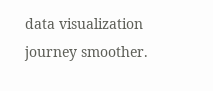data visualization journey smoother.